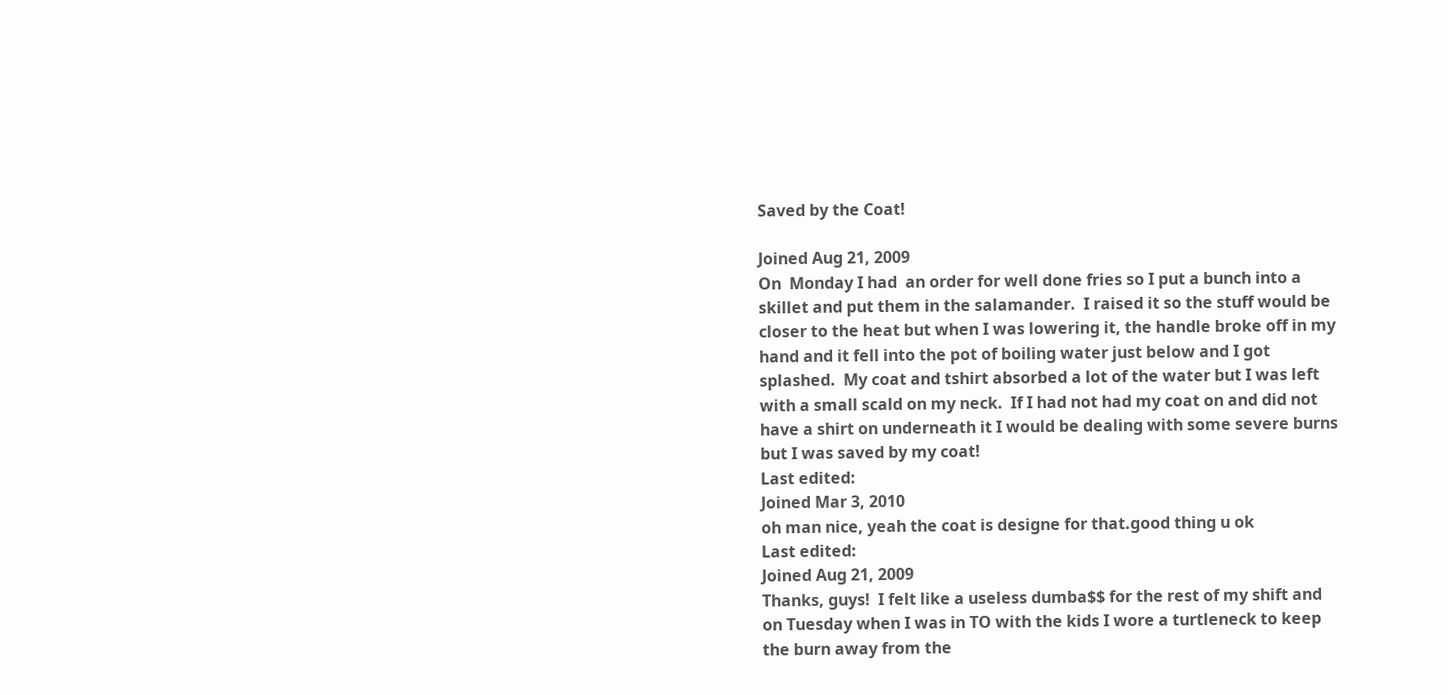Saved by the Coat!

Joined Aug 21, 2009
On  Monday I had  an order for well done fries so I put a bunch into a skillet and put them in the salamander.  I raised it so the stuff would be closer to the heat but when I was lowering it, the handle broke off in my hand and it fell into the pot of boiling water just below and I got splashed.  My coat and tshirt absorbed a lot of the water but I was left with a small scald on my neck.  If I had not had my coat on and did not have a shirt on underneath it I would be dealing with some severe burns but I was saved by my coat!
Last edited:
Joined Mar 3, 2010
oh man nice, yeah the coat is designe for that.good thing u ok
Last edited:
Joined Aug 21, 2009
Thanks, guys!  I felt like a useless dumba$$ for the rest of my shift and on Tuesday when I was in TO with the kids I wore a turtleneck to keep the burn away from the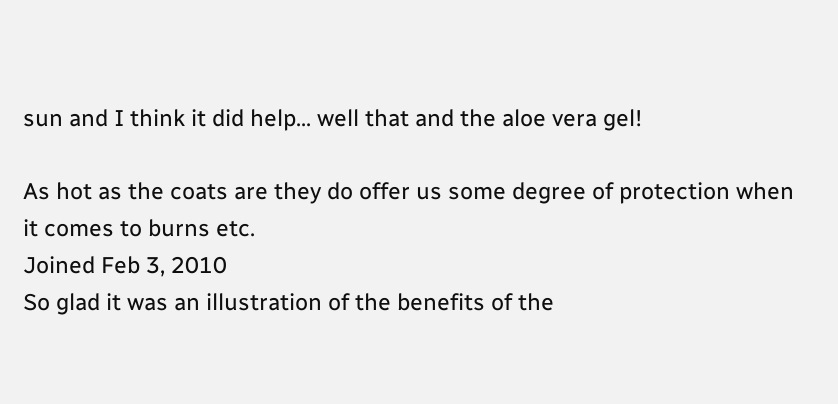sun and I think it did help... well that and the aloe vera gel!

As hot as the coats are they do offer us some degree of protection when it comes to burns etc.
Joined Feb 3, 2010
So glad it was an illustration of the benefits of the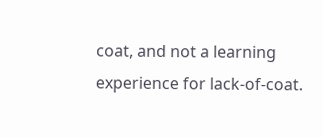coat, and not a learning experience for lack-of-coat.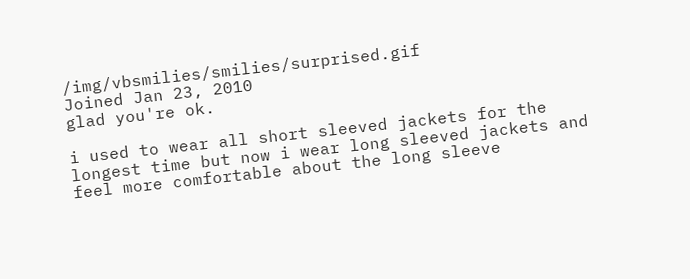/img/vbsmilies/smilies/surprised.gif
Joined Jan 23, 2010
glad you're ok.

i used to wear all short sleeved jackets for the longest time but now i wear long sleeved jackets and feel more comfortable about the long sleeve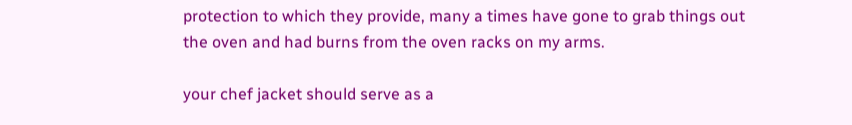protection to which they provide, many a times have gone to grab things out the oven and had burns from the oven racks on my arms.

your chef jacket should serve as a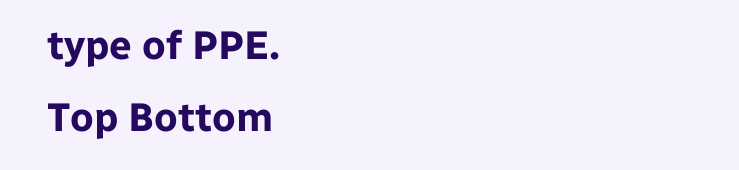type of PPE.
Top Bottom